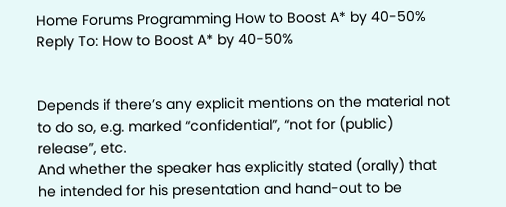Home Forums Programming How to Boost A* by 40-50% Reply To: How to Boost A* by 40-50%


Depends if there’s any explicit mentions on the material not to do so, e.g. marked “confidential”, “not for (public) release”, etc.
And whether the speaker has explicitly stated (orally) that he intended for his presentation and hand-out to be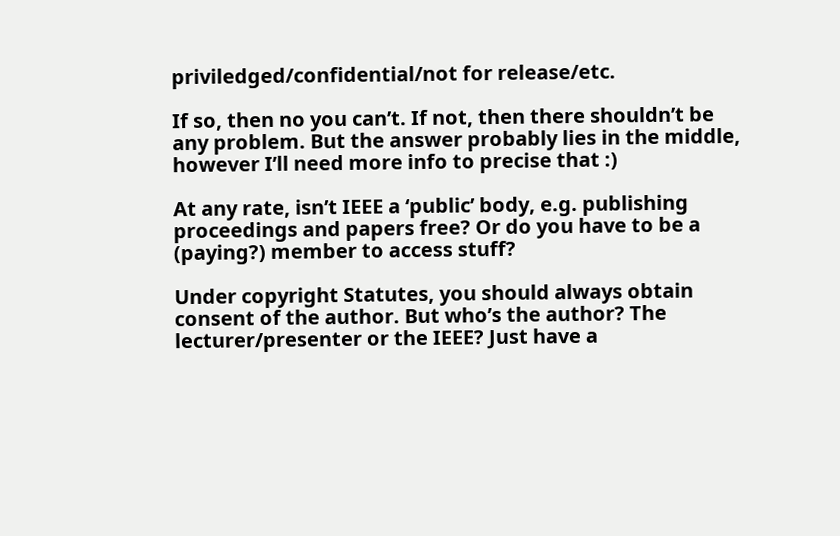priviledged/confidential/not for release/etc.

If so, then no you can’t. If not, then there shouldn’t be any problem. But the answer probably lies in the middle, however I’ll need more info to precise that :)

At any rate, isn’t IEEE a ‘public’ body, e.g. publishing proceedings and papers free? Or do you have to be a (paying?) member to access stuff?

Under copyright Statutes, you should always obtain consent of the author. But who’s the author? The lecturer/presenter or the IEEE? Just have a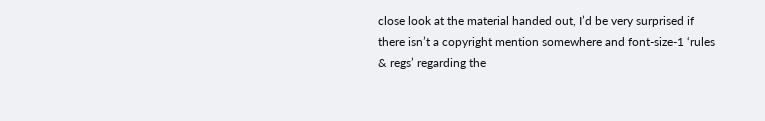close look at the material handed out, I’d be very surprised if there isn’t a copyright mention somewhere and font-size-1 ‘rules & regs’ regarding the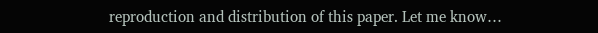reproduction and distribution of this paper. Let me know…